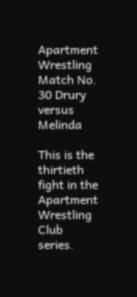Apartment Wrestling Match No. 30 Drury versus Melinda

This is the thirtieth fight in the Apartment Wrestling Club series.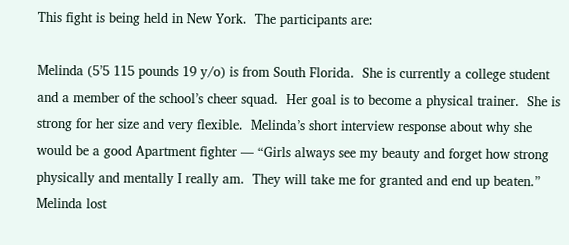This fight is being held in New York.  The participants are:

Melinda (5’5 115 pounds 19 y/o) is from South Florida.  She is currently a college student and a member of the school’s cheer squad.  Her goal is to become a physical trainer.  She is strong for her size and very flexible.  Melinda’s short interview response about why she would be a good Apartment fighter — “Girls always see my beauty and forget how strong physically and mentally I really am.  They will take me for granted and end up beaten.”  Melinda lost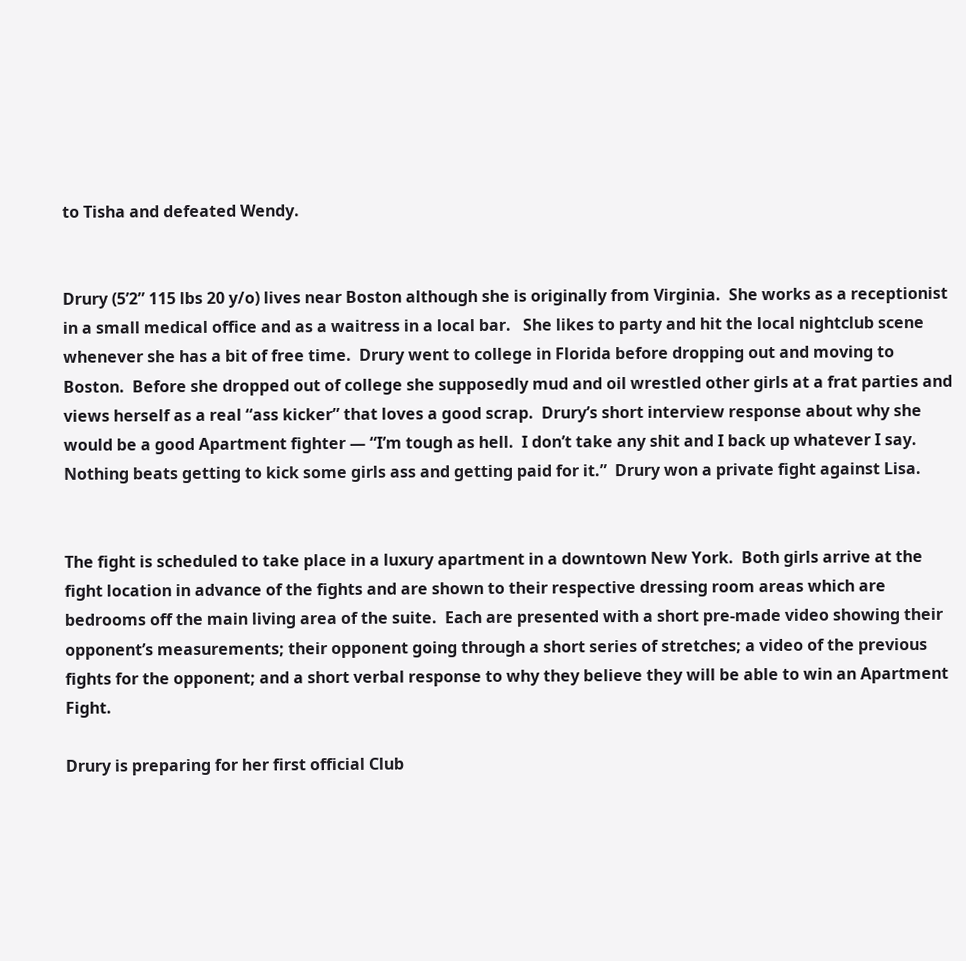to Tisha and defeated Wendy.


Drury (5’2” 115 lbs 20 y/o) lives near Boston although she is originally from Virginia.  She works as a receptionist in a small medical office and as a waitress in a local bar.   She likes to party and hit the local nightclub scene whenever she has a bit of free time.  Drury went to college in Florida before dropping out and moving to Boston.  Before she dropped out of college she supposedly mud and oil wrestled other girls at a frat parties and views herself as a real “ass kicker” that loves a good scrap.  Drury’s short interview response about why she would be a good Apartment fighter — “I’m tough as hell.  I don’t take any shit and I back up whatever I say.  Nothing beats getting to kick some girls ass and getting paid for it.”  Drury won a private fight against Lisa.


The fight is scheduled to take place in a luxury apartment in a downtown New York.  Both girls arrive at the fight location in advance of the fights and are shown to their respective dressing room areas which are bedrooms off the main living area of the suite.  Each are presented with a short pre-made video showing their opponent’s measurements; their opponent going through a short series of stretches; a video of the previous fights for the opponent; and a short verbal response to why they believe they will be able to win an Apartment Fight.

Drury is preparing for her first official Club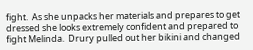fight.  As she unpacks her materials and prepares to get dressed she looks extremely confident and prepared to fight Melinda.  Drury pulled out her bikini and changed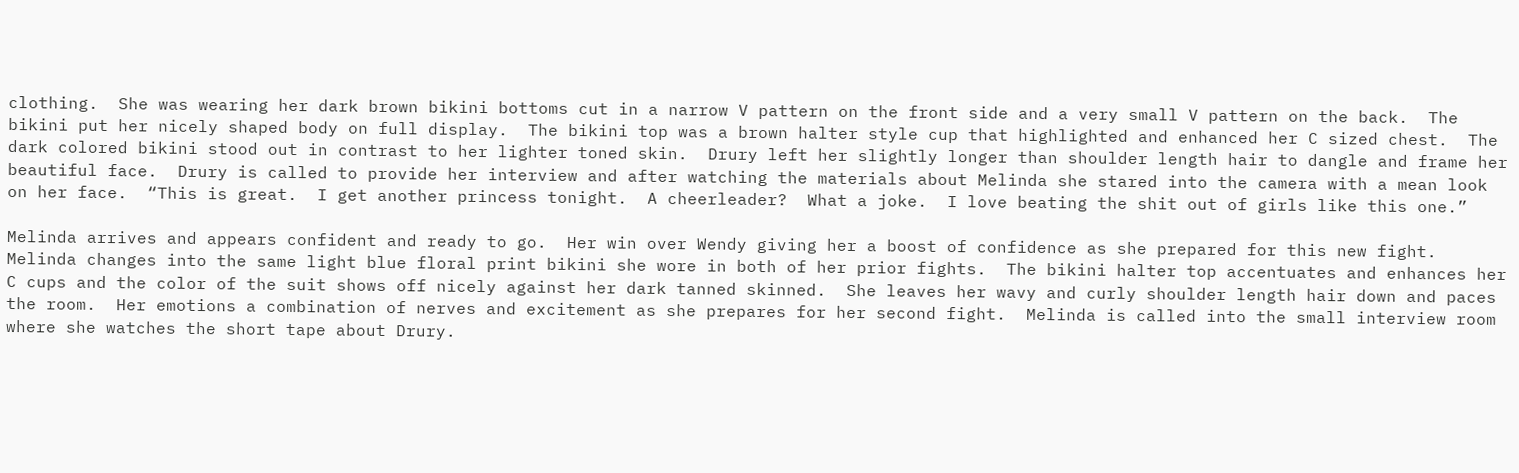clothing.  She was wearing her dark brown bikini bottoms cut in a narrow V pattern on the front side and a very small V pattern on the back.  The bikini put her nicely shaped body on full display.  The bikini top was a brown halter style cup that highlighted and enhanced her C sized chest.  The dark colored bikini stood out in contrast to her lighter toned skin.  Drury left her slightly longer than shoulder length hair to dangle and frame her beautiful face.  Drury is called to provide her interview and after watching the materials about Melinda she stared into the camera with a mean look on her face.  “This is great.  I get another princess tonight.  A cheerleader?  What a joke.  I love beating the shit out of girls like this one.”

Melinda arrives and appears confident and ready to go.  Her win over Wendy giving her a boost of confidence as she prepared for this new fight.  Melinda changes into the same light blue floral print bikini she wore in both of her prior fights.  The bikini halter top accentuates and enhances her C cups and the color of the suit shows off nicely against her dark tanned skinned.  She leaves her wavy and curly shoulder length hair down and paces the room.  Her emotions a combination of nerves and excitement as she prepares for her second fight.  Melinda is called into the small interview room where she watches the short tape about Drury.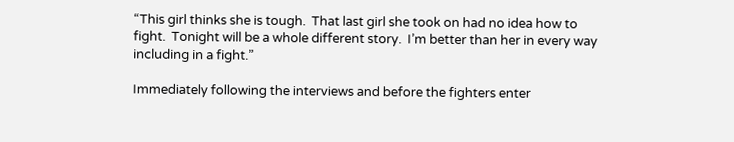“This girl thinks she is tough.  That last girl she took on had no idea how to fight.  Tonight will be a whole different story.  I’m better than her in every way including in a fight.”

Immediately following the interviews and before the fighters enter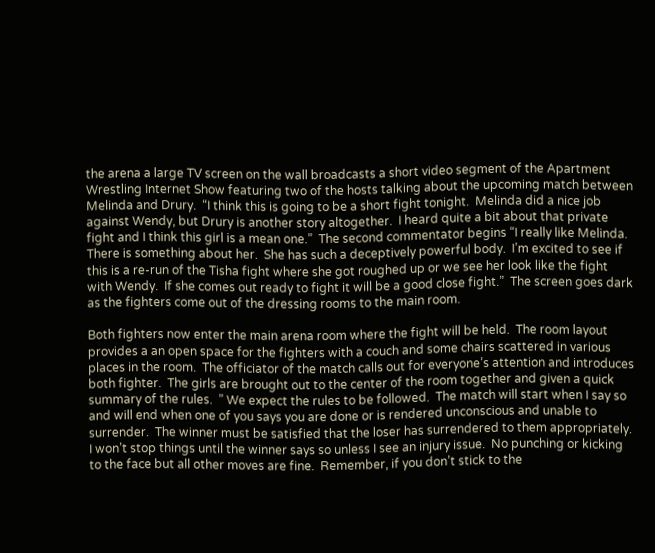the arena a large TV screen on the wall broadcasts a short video segment of the Apartment Wrestling Internet Show featuring two of the hosts talking about the upcoming match between Melinda and Drury.  “I think this is going to be a short fight tonight.  Melinda did a nice job against Wendy, but Drury is another story altogether.  I heard quite a bit about that private fight and I think this girl is a mean one.”  The second commentator begins “I really like Melinda.  There is something about her.  She has such a deceptively powerful body.  I’m excited to see if this is a re-run of the Tisha fight where she got roughed up or we see her look like the fight with Wendy.  If she comes out ready to fight it will be a good close fight.”  The screen goes dark as the fighters come out of the dressing rooms to the main room.

Both fighters now enter the main arena room where the fight will be held.  The room layout provides a an open space for the fighters with a couch and some chairs scattered in various places in the room.  The officiator of the match calls out for everyone’s attention and introduces both fighter.  The girls are brought out to the center of the room together and given a quick summary of the rules.  ” We expect the rules to be followed.  The match will start when I say so and will end when one of you says you are done or is rendered unconscious and unable to surrender.  The winner must be satisfied that the loser has surrendered to them appropriately.  I won’t stop things until the winner says so unless I see an injury issue.  No punching or kicking to the face but all other moves are fine.  Remember, if you don’t stick to the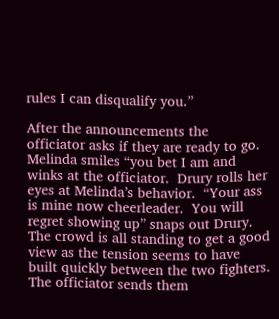rules I can disqualify you.”

After the announcements the officiator asks if they are ready to go.  Melinda smiles “you bet I am and winks at the officiator.  Drury rolls her eyes at Melinda’s behavior.  “Your ass is mine now cheerleader.  You will regret showing up” snaps out Drury.  The crowd is all standing to get a good view as the tension seems to have built quickly between the two fighters.  The officiator sends them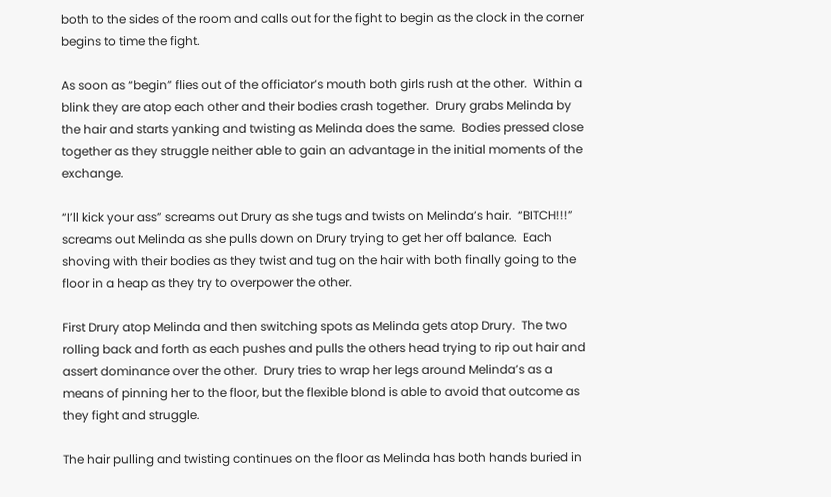both to the sides of the room and calls out for the fight to begin as the clock in the corner begins to time the fight.

As soon as “begin” flies out of the officiator’s mouth both girls rush at the other.  Within a blink they are atop each other and their bodies crash together.  Drury grabs Melinda by the hair and starts yanking and twisting as Melinda does the same.  Bodies pressed close together as they struggle neither able to gain an advantage in the initial moments of the exchange.

“I’ll kick your ass” screams out Drury as she tugs and twists on Melinda’s hair.  “BITCH!!!” screams out Melinda as she pulls down on Drury trying to get her off balance.  Each shoving with their bodies as they twist and tug on the hair with both finally going to the floor in a heap as they try to overpower the other.

First Drury atop Melinda and then switching spots as Melinda gets atop Drury.  The two rolling back and forth as each pushes and pulls the others head trying to rip out hair and assert dominance over the other.  Drury tries to wrap her legs around Melinda’s as a means of pinning her to the floor, but the flexible blond is able to avoid that outcome as they fight and struggle.

The hair pulling and twisting continues on the floor as Melinda has both hands buried in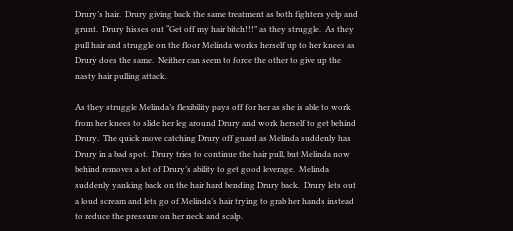Drury’s hair.  Drury giving back the same treatment as both fighters yelp and grunt.  Drury hisses out “Get off my hair bitch!!!” as they struggle.  As they pull hair and struggle on the floor Melinda works herself up to her knees as Drury does the same.  Neither can seem to force the other to give up the nasty hair pulling attack.

As they struggle Melinda’s flexibility pays off for her as she is able to work from her knees to slide her leg around Drury and work herself to get behind Drury.  The quick move catching Drury off guard as Melinda suddenly has Drury in a bad spot.  Drury tries to continue the hair pull, but Melinda now behind removes a lot of Drury’s ability to get good leverage.  Melinda suddenly yanking back on the hair hard bending Drury back.  Drury lets out a loud scream and lets go of Melinda’s hair trying to grab her hands instead to reduce the pressure on her neck and scalp.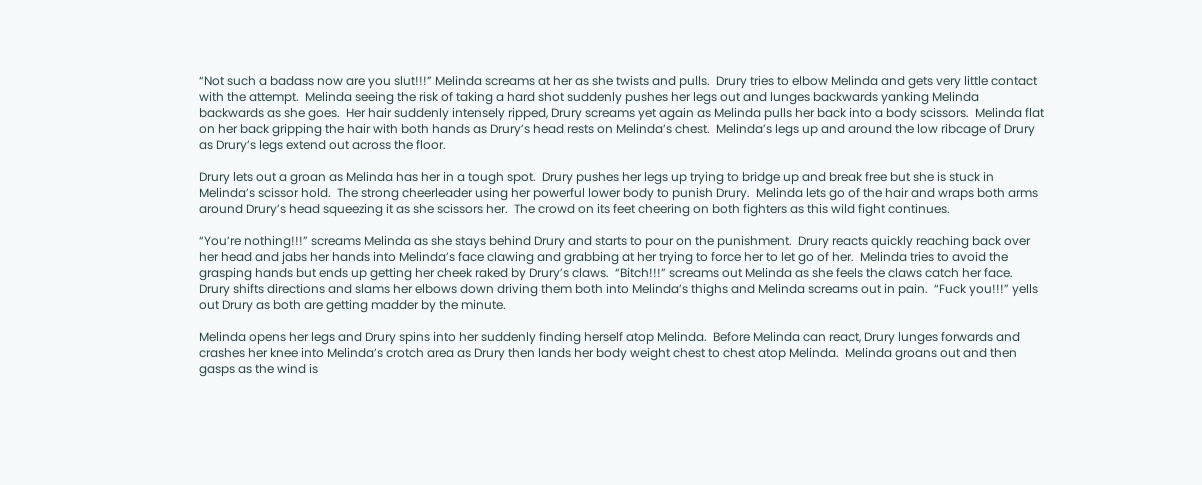“Not such a badass now are you slut!!!” Melinda screams at her as she twists and pulls.  Drury tries to elbow Melinda and gets very little contact with the attempt.  Melinda seeing the risk of taking a hard shot suddenly pushes her legs out and lunges backwards yanking Melinda backwards as she goes.  Her hair suddenly intensely ripped, Drury screams yet again as Melinda pulls her back into a body scissors.  Melinda flat on her back gripping the hair with both hands as Drury’s head rests on Melinda’s chest.  Melinda’s legs up and around the low ribcage of Drury as Drury’s legs extend out across the floor.

Drury lets out a groan as Melinda has her in a tough spot.  Drury pushes her legs up trying to bridge up and break free but she is stuck in Melinda’s scissor hold.  The strong cheerleader using her powerful lower body to punish Drury.  Melinda lets go of the hair and wraps both arms around Drury’s head squeezing it as she scissors her.  The crowd on its feet cheering on both fighters as this wild fight continues.

“You’re nothing!!!” screams Melinda as she stays behind Drury and starts to pour on the punishment.  Drury reacts quickly reaching back over her head and jabs her hands into Melinda’s face clawing and grabbing at her trying to force her to let go of her.  Melinda tries to avoid the grasping hands but ends up getting her cheek raked by Drury’s claws.  “Bitch!!!” screams out Melinda as she feels the claws catch her face.  Drury shifts directions and slams her elbows down driving them both into Melinda’s thighs and Melinda screams out in pain.  “Fuck you!!!” yells out Drury as both are getting madder by the minute.

Melinda opens her legs and Drury spins into her suddenly finding herself atop Melinda.  Before Melinda can react, Drury lunges forwards and crashes her knee into Melinda’s crotch area as Drury then lands her body weight chest to chest atop Melinda.  Melinda groans out and then gasps as the wind is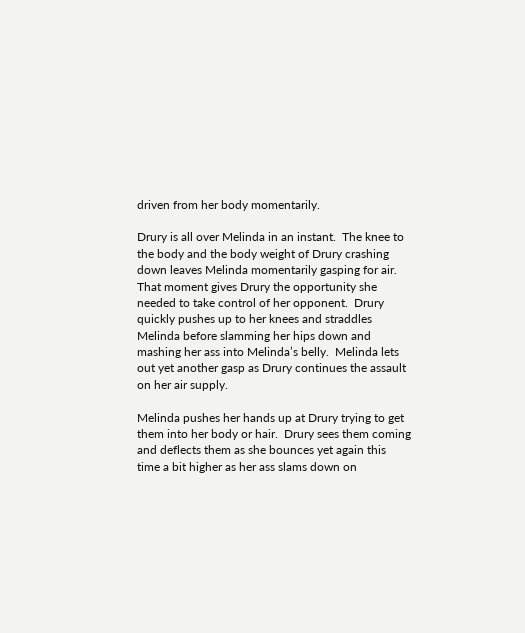driven from her body momentarily.

Drury is all over Melinda in an instant.  The knee to the body and the body weight of Drury crashing down leaves Melinda momentarily gasping for air.  That moment gives Drury the opportunity she needed to take control of her opponent.  Drury quickly pushes up to her knees and straddles Melinda before slamming her hips down and mashing her ass into Melinda’s belly.  Melinda lets out yet another gasp as Drury continues the assault on her air supply.

Melinda pushes her hands up at Drury trying to get them into her body or hair.  Drury sees them coming and deflects them as she bounces yet again this time a bit higher as her ass slams down on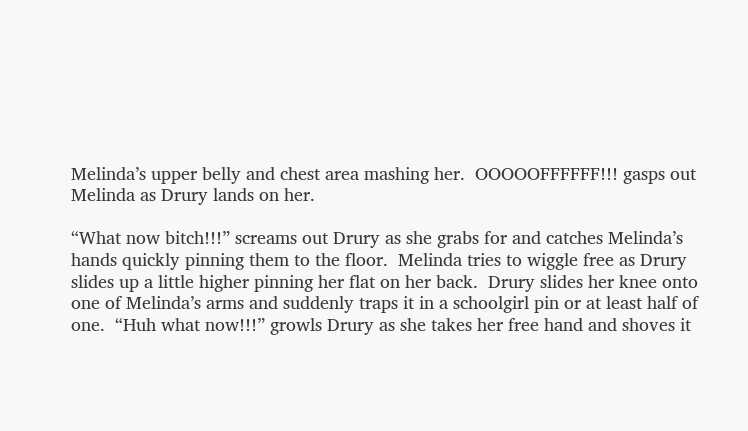Melinda’s upper belly and chest area mashing her.  OOOOOFFFFFF!!! gasps out Melinda as Drury lands on her.

“What now bitch!!!” screams out Drury as she grabs for and catches Melinda’s hands quickly pinning them to the floor.  Melinda tries to wiggle free as Drury slides up a little higher pinning her flat on her back.  Drury slides her knee onto one of Melinda’s arms and suddenly traps it in a schoolgirl pin or at least half of one.  “Huh what now!!!” growls Drury as she takes her free hand and shoves it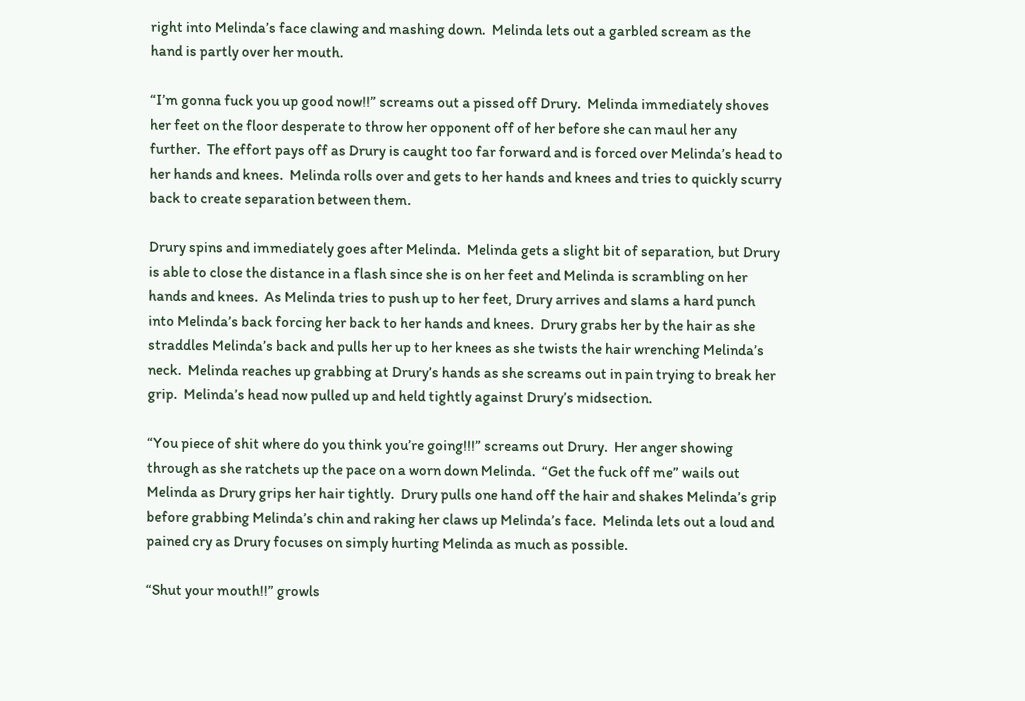right into Melinda’s face clawing and mashing down.  Melinda lets out a garbled scream as the hand is partly over her mouth.

“I’m gonna fuck you up good now!!” screams out a pissed off Drury.  Melinda immediately shoves her feet on the floor desperate to throw her opponent off of her before she can maul her any further.  The effort pays off as Drury is caught too far forward and is forced over Melinda’s head to her hands and knees.  Melinda rolls over and gets to her hands and knees and tries to quickly scurry back to create separation between them.

Drury spins and immediately goes after Melinda.  Melinda gets a slight bit of separation, but Drury is able to close the distance in a flash since she is on her feet and Melinda is scrambling on her hands and knees.  As Melinda tries to push up to her feet, Drury arrives and slams a hard punch into Melinda’s back forcing her back to her hands and knees.  Drury grabs her by the hair as she straddles Melinda’s back and pulls her up to her knees as she twists the hair wrenching Melinda’s neck.  Melinda reaches up grabbing at Drury’s hands as she screams out in pain trying to break her grip.  Melinda’s head now pulled up and held tightly against Drury’s midsection.

“You piece of shit where do you think you’re going!!!” screams out Drury.  Her anger showing through as she ratchets up the pace on a worn down Melinda.  “Get the fuck off me” wails out Melinda as Drury grips her hair tightly.  Drury pulls one hand off the hair and shakes Melinda’s grip before grabbing Melinda’s chin and raking her claws up Melinda’s face.  Melinda lets out a loud and pained cry as Drury focuses on simply hurting Melinda as much as possible.

“Shut your mouth!!” growls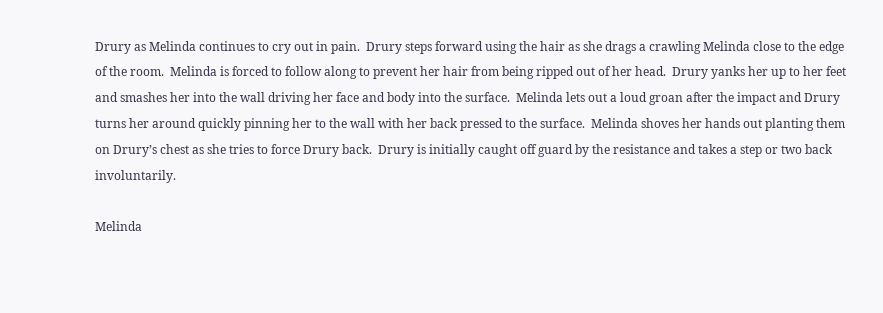Drury as Melinda continues to cry out in pain.  Drury steps forward using the hair as she drags a crawling Melinda close to the edge of the room.  Melinda is forced to follow along to prevent her hair from being ripped out of her head.  Drury yanks her up to her feet and smashes her into the wall driving her face and body into the surface.  Melinda lets out a loud groan after the impact and Drury turns her around quickly pinning her to the wall with her back pressed to the surface.  Melinda shoves her hands out planting them on Drury’s chest as she tries to force Drury back.  Drury is initially caught off guard by the resistance and takes a step or two back involuntarily.

Melinda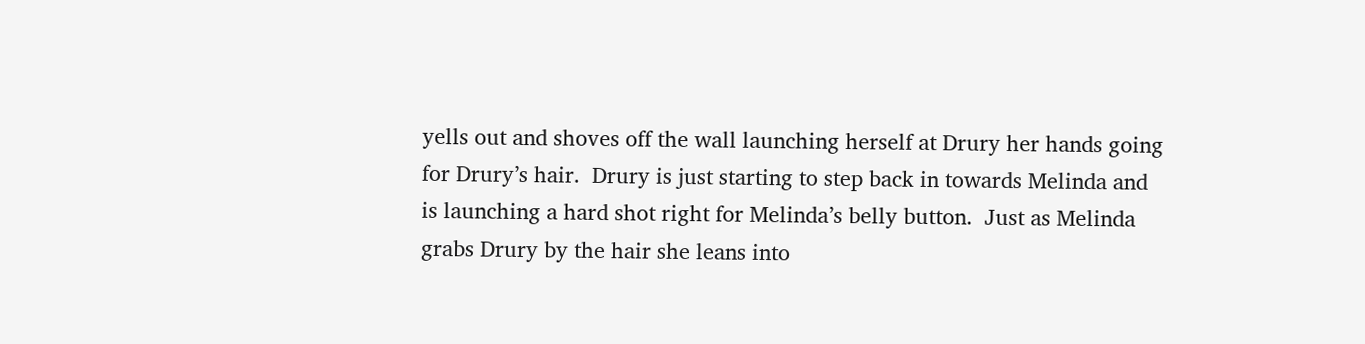yells out and shoves off the wall launching herself at Drury her hands going for Drury’s hair.  Drury is just starting to step back in towards Melinda and is launching a hard shot right for Melinda’s belly button.  Just as Melinda grabs Drury by the hair she leans into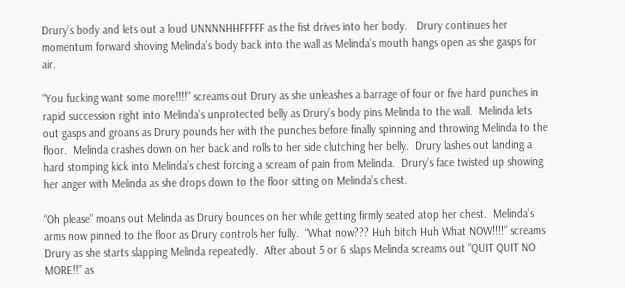Drury’s body and lets out a loud UNNNNHHFFFFF as the fist drives into her body.   Drury continues her momentum forward shoving Melinda’s body back into the wall as Melinda’s mouth hangs open as she gasps for air.

“You fucking want some more!!!!” screams out Drury as she unleashes a barrage of four or five hard punches in rapid succession right into Melinda’s unprotected belly as Drury’s body pins Melinda to the wall.  Melinda lets out gasps and groans as Drury pounds her with the punches before finally spinning and throwing Melinda to the floor.  Melinda crashes down on her back and rolls to her side clutching her belly.  Drury lashes out landing a hard stomping kick into Melinda’s chest forcing a scream of pain from Melinda.  Drury’s face twisted up showing her anger with Melinda as she drops down to the floor sitting on Melinda’s chest.

“Oh please” moans out Melinda as Drury bounces on her while getting firmly seated atop her chest.  Melinda’s arms now pinned to the floor as Drury controls her fully.  “What now??? Huh bitch Huh What NOW!!!!” screams Drury as she starts slapping Melinda repeatedly.  After about 5 or 6 slaps Melinda screams out “QUIT QUIT NO MORE!!” as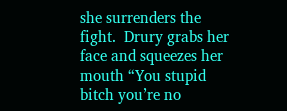she surrenders the fight.  Drury grabs her face and squeezes her mouth “You stupid bitch you’re no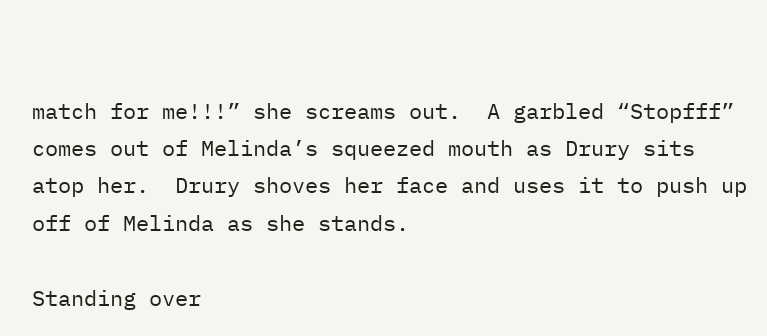match for me!!!” she screams out.  A garbled “Stopfff” comes out of Melinda’s squeezed mouth as Drury sits atop her.  Drury shoves her face and uses it to push up off of Melinda as she stands.

Standing over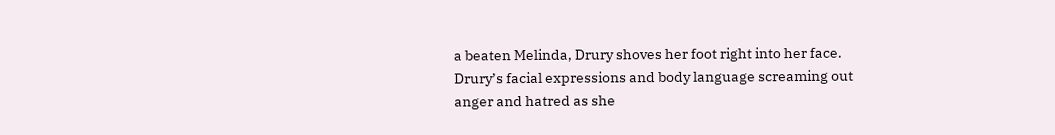a beaten Melinda, Drury shoves her foot right into her face.  Drury’s facial expressions and body language screaming out anger and hatred as she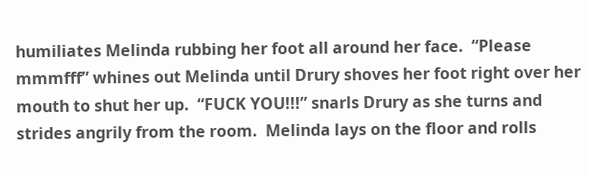humiliates Melinda rubbing her foot all around her face.  “Please mmmfff” whines out Melinda until Drury shoves her foot right over her mouth to shut her up.  “FUCK YOU!!!” snarls Drury as she turns and strides angrily from the room.  Melinda lays on the floor and rolls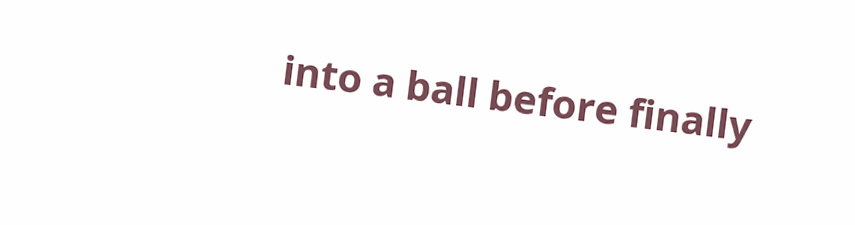into a ball before finally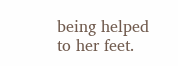being helped to her feet.